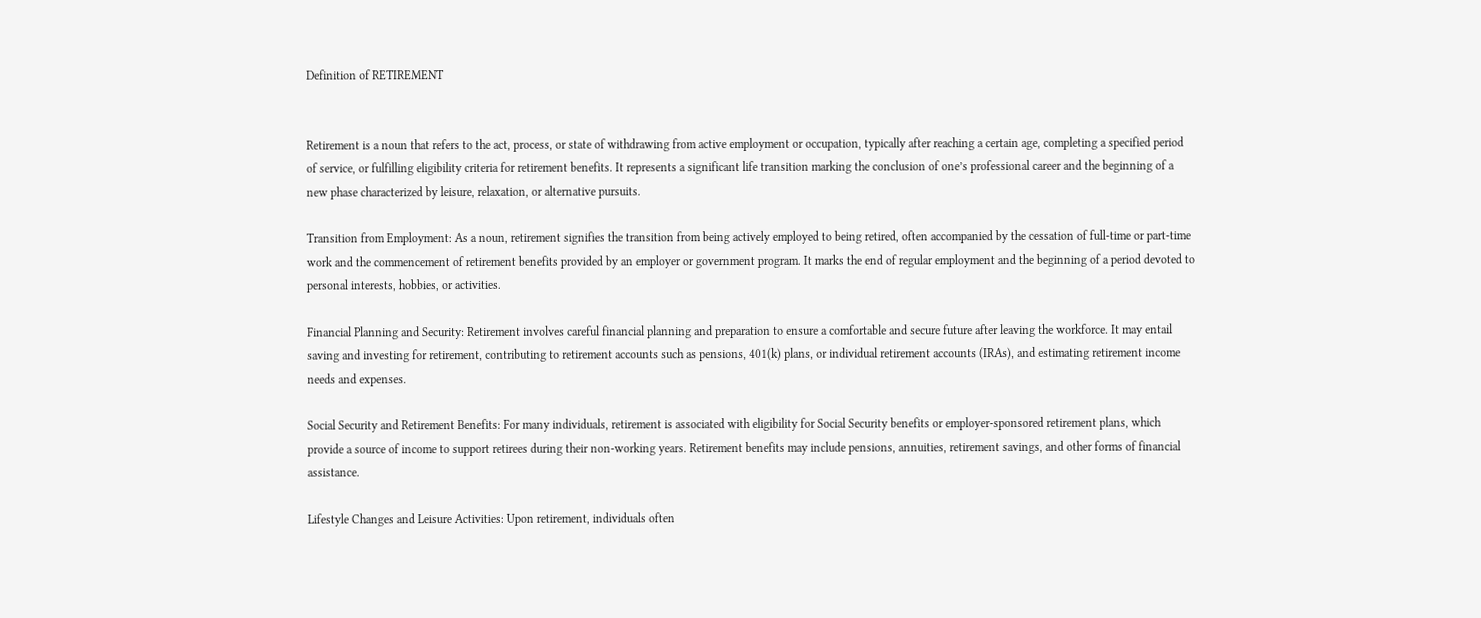Definition of RETIREMENT


Retirement is a noun that refers to the act, process, or state of withdrawing from active employment or occupation, typically after reaching a certain age, completing a specified period of service, or fulfilling eligibility criteria for retirement benefits. It represents a significant life transition marking the conclusion of one’s professional career and the beginning of a new phase characterized by leisure, relaxation, or alternative pursuits.

Transition from Employment: As a noun, retirement signifies the transition from being actively employed to being retired, often accompanied by the cessation of full-time or part-time work and the commencement of retirement benefits provided by an employer or government program. It marks the end of regular employment and the beginning of a period devoted to personal interests, hobbies, or activities.

Financial Planning and Security: Retirement involves careful financial planning and preparation to ensure a comfortable and secure future after leaving the workforce. It may entail saving and investing for retirement, contributing to retirement accounts such as pensions, 401(k) plans, or individual retirement accounts (IRAs), and estimating retirement income needs and expenses.

Social Security and Retirement Benefits: For many individuals, retirement is associated with eligibility for Social Security benefits or employer-sponsored retirement plans, which provide a source of income to support retirees during their non-working years. Retirement benefits may include pensions, annuities, retirement savings, and other forms of financial assistance.

Lifestyle Changes and Leisure Activities: Upon retirement, individuals often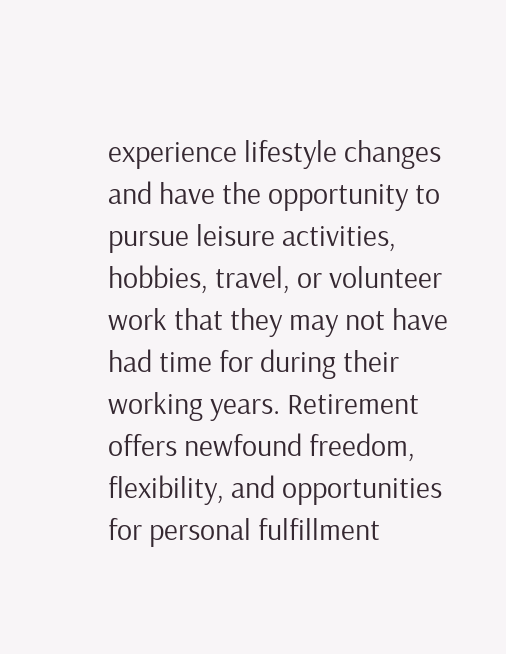experience lifestyle changes and have the opportunity to pursue leisure activities, hobbies, travel, or volunteer work that they may not have had time for during their working years. Retirement offers newfound freedom, flexibility, and opportunities for personal fulfillment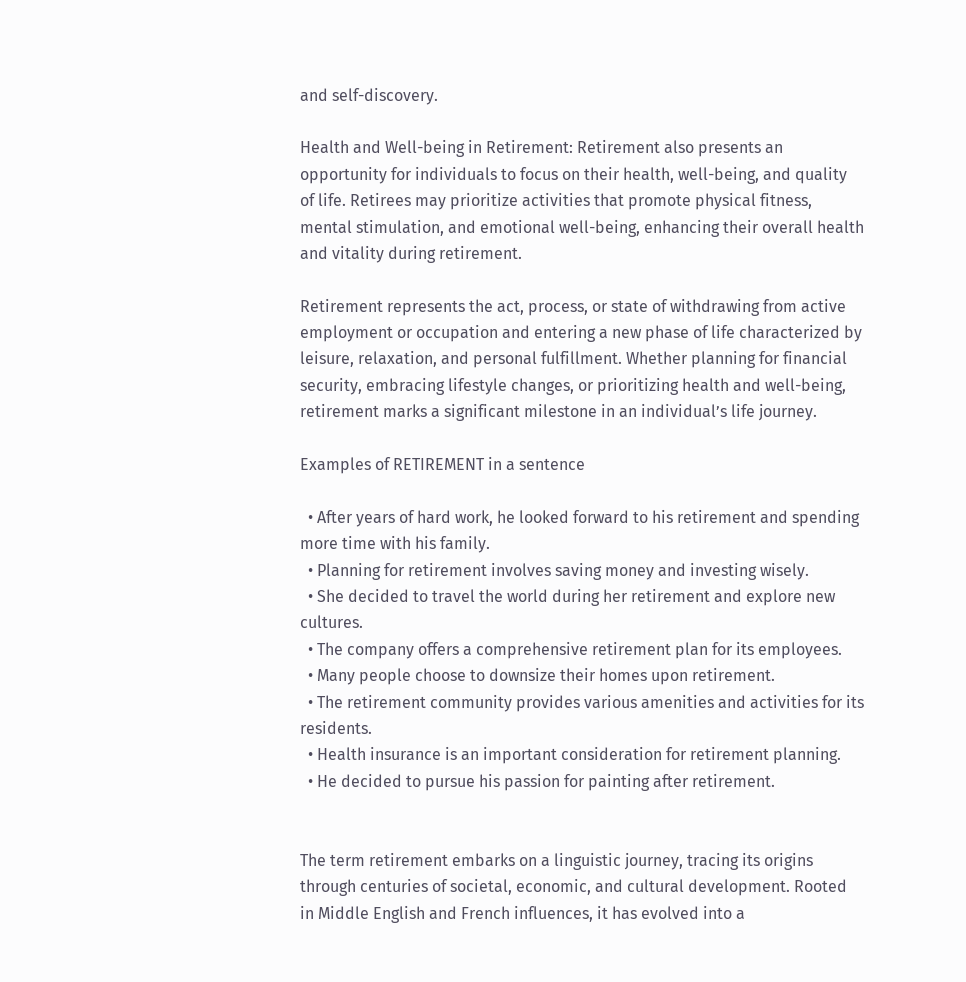and self-discovery.

Health and Well-being in Retirement: Retirement also presents an opportunity for individuals to focus on their health, well-being, and quality of life. Retirees may prioritize activities that promote physical fitness, mental stimulation, and emotional well-being, enhancing their overall health and vitality during retirement.

Retirement represents the act, process, or state of withdrawing from active employment or occupation and entering a new phase of life characterized by leisure, relaxation, and personal fulfillment. Whether planning for financial security, embracing lifestyle changes, or prioritizing health and well-being, retirement marks a significant milestone in an individual’s life journey.

Examples of RETIREMENT in a sentence

  • After years of hard work, he looked forward to his retirement and spending more time with his family.
  • Planning for retirement involves saving money and investing wisely.
  • She decided to travel the world during her retirement and explore new cultures.
  • The company offers a comprehensive retirement plan for its employees.
  • Many people choose to downsize their homes upon retirement.
  • The retirement community provides various amenities and activities for its residents.
  • Health insurance is an important consideration for retirement planning.
  • He decided to pursue his passion for painting after retirement.


The term retirement embarks on a linguistic journey, tracing its origins through centuries of societal, economic, and cultural development. Rooted in Middle English and French influences, it has evolved into a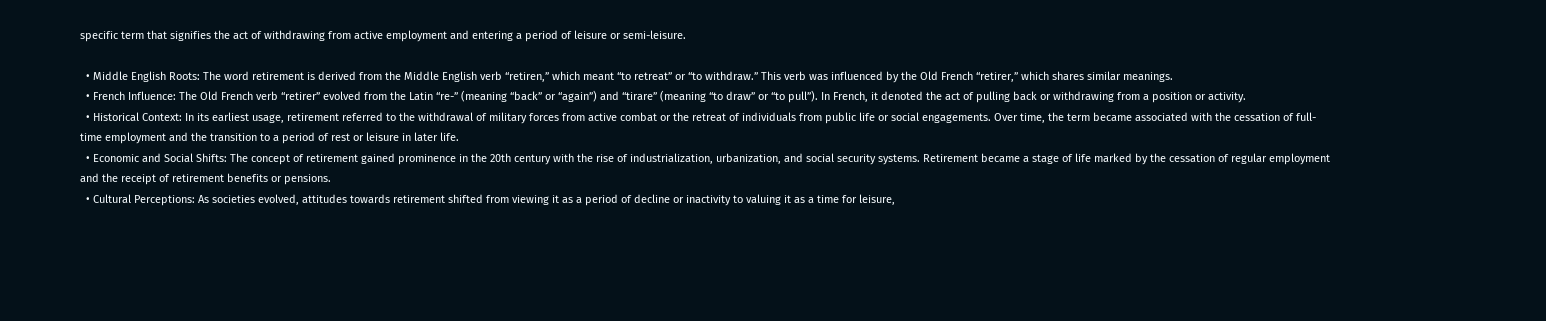specific term that signifies the act of withdrawing from active employment and entering a period of leisure or semi-leisure.

  • Middle English Roots: The word retirement is derived from the Middle English verb “retiren,” which meant “to retreat” or “to withdraw.” This verb was influenced by the Old French “retirer,” which shares similar meanings.
  • French Influence: The Old French verb “retirer” evolved from the Latin “re-” (meaning “back” or “again”) and “tirare” (meaning “to draw” or “to pull”). In French, it denoted the act of pulling back or withdrawing from a position or activity.
  • Historical Context: In its earliest usage, retirement referred to the withdrawal of military forces from active combat or the retreat of individuals from public life or social engagements. Over time, the term became associated with the cessation of full-time employment and the transition to a period of rest or leisure in later life.
  • Economic and Social Shifts: The concept of retirement gained prominence in the 20th century with the rise of industrialization, urbanization, and social security systems. Retirement became a stage of life marked by the cessation of regular employment and the receipt of retirement benefits or pensions.
  • Cultural Perceptions: As societies evolved, attitudes towards retirement shifted from viewing it as a period of decline or inactivity to valuing it as a time for leisure,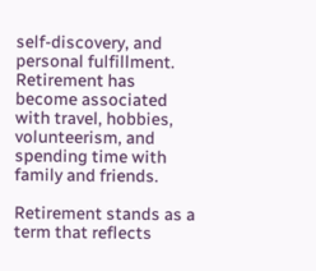self-discovery, and personal fulfillment. Retirement has become associated with travel, hobbies, volunteerism, and spending time with family and friends.

Retirement stands as a term that reflects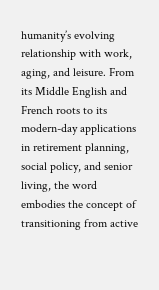humanity’s evolving relationship with work, aging, and leisure. From its Middle English and French roots to its modern-day applications in retirement planning, social policy, and senior living, the word embodies the concept of transitioning from active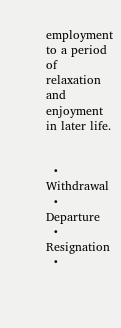employment to a period of relaxation and enjoyment in later life.


  • Withdrawal
  • Departure
  • Resignation
  •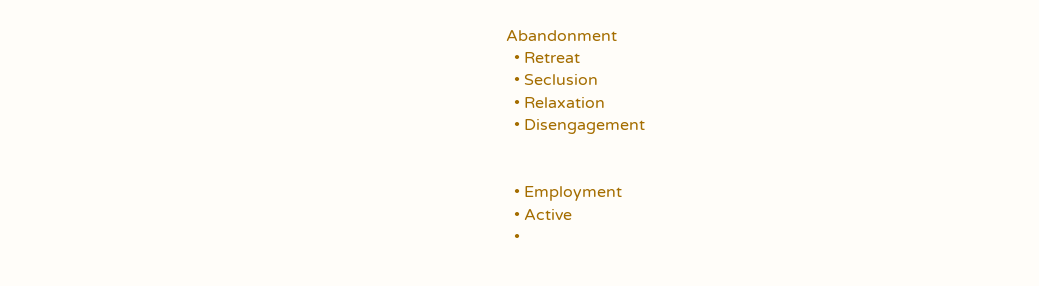Abandonment
  • Retreat
  • Seclusion
  • Relaxation
  • Disengagement


  • Employment
  • Active
  •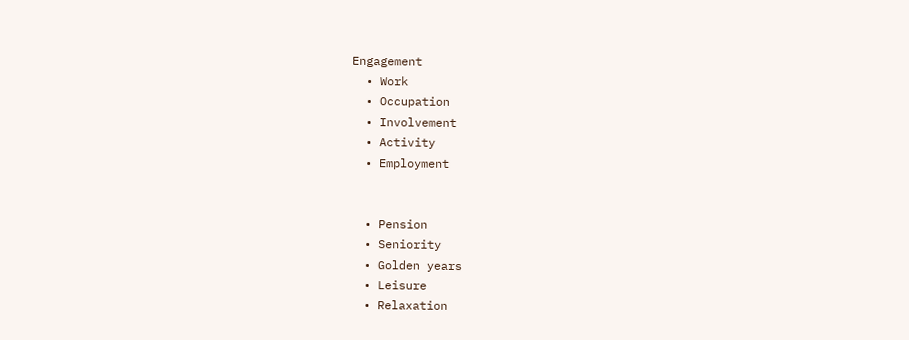Engagement
  • Work
  • Occupation
  • Involvement
  • Activity
  • Employment


  • Pension
  • Seniority
  • Golden years
  • Leisure
  • Relaxation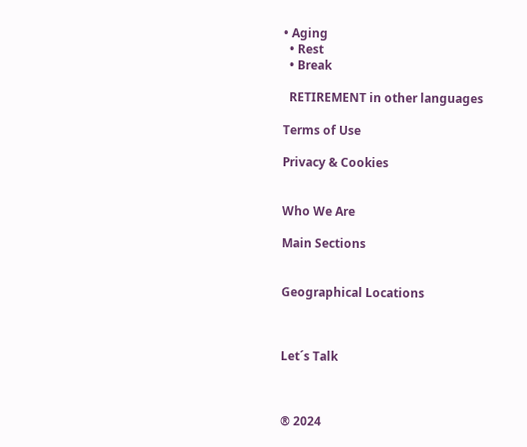• Aging
  • Rest
  • Break

  RETIREMENT in other languages

Terms of Use

Privacy & Cookies


Who We Are

Main Sections


Geographical Locations



Let´s Talk



® 2024